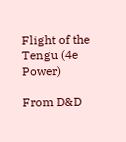Flight of the Tengu (4e Power)

From D&D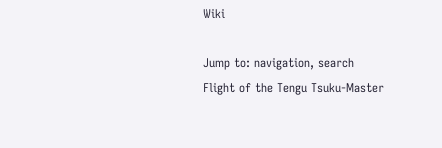Wiki

Jump to: navigation, search
Flight of the Tengu Tsuku-Master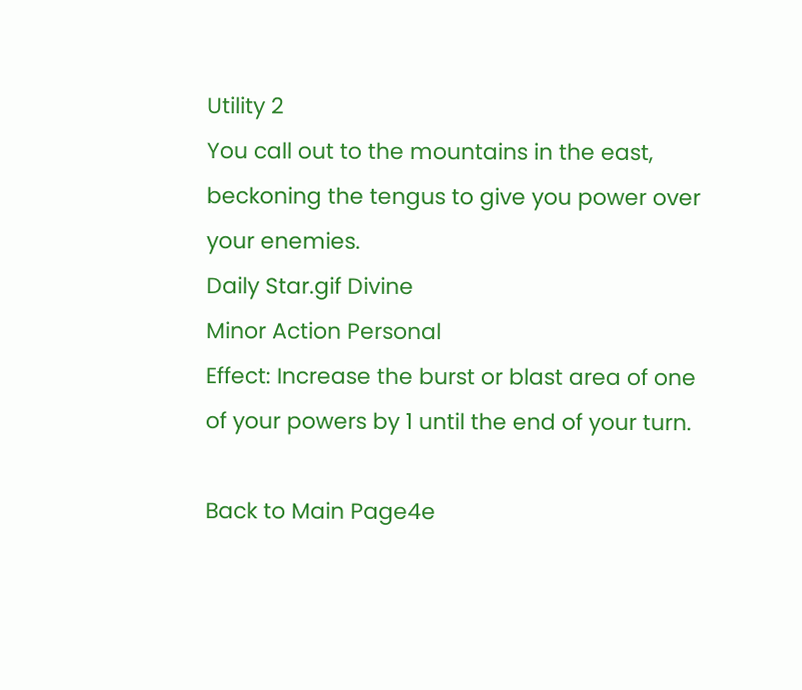Utility 2
You call out to the mountains in the east, beckoning the tengus to give you power over your enemies.
Daily Star.gif Divine
Minor Action Personal
Effect: Increase the burst or blast area of one of your powers by 1 until the end of your turn.

Back to Main Page4e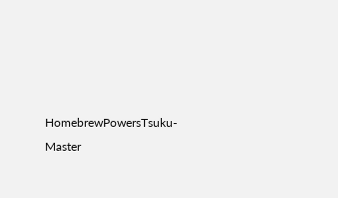HomebrewPowersTsuku-Master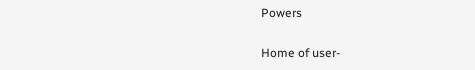Powers

Home of user-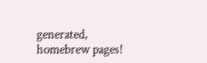generated,
homebrew pages!